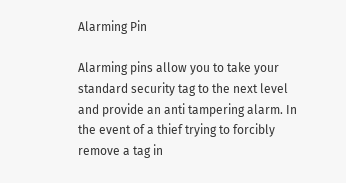Alarming Pin

Alarming pins allow you to take your standard security tag to the next level and provide an anti tampering alarm. In the event of a thief trying to forcibly remove a tag in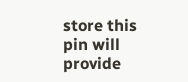store this pin will provide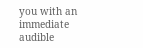you with an immediate audible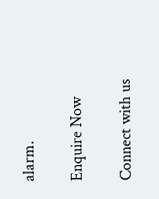alarm.

Enquire Now

Connect with us